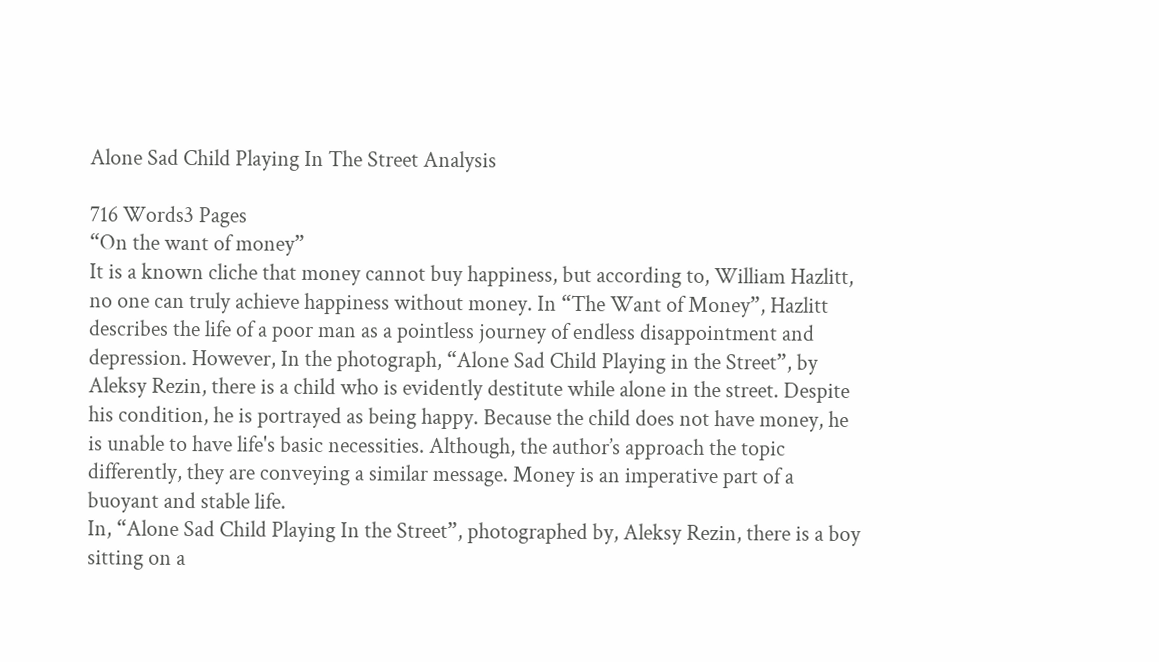Alone Sad Child Playing In The Street Analysis

716 Words3 Pages
“On the want of money”
It is a known cliche that money cannot buy happiness, but according to, William Hazlitt, no one can truly achieve happiness without money. In “The Want of Money”, Hazlitt describes the life of a poor man as a pointless journey of endless disappointment and depression. However, In the photograph, “Alone Sad Child Playing in the Street”, by Aleksy Rezin, there is a child who is evidently destitute while alone in the street. Despite his condition, he is portrayed as being happy. Because the child does not have money, he is unable to have life's basic necessities. Although, the author’s approach the topic differently, they are conveying a similar message. Money is an imperative part of a buoyant and stable life.
In, “Alone Sad Child Playing In the Street”, photographed by, Aleksy Rezin, there is a boy sitting on a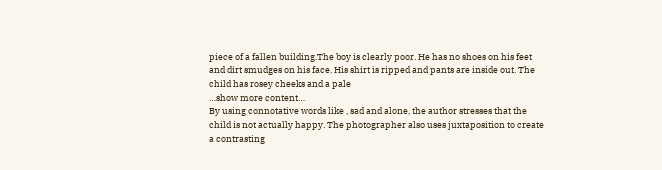piece of a fallen building.The boy is clearly poor. He has no shoes on his feet and dirt smudges on his face. His shirt is ripped and pants are inside out. The child has rosey cheeks and a pale
…show more content…
By using connotative words like , sad and alone, the author stresses that the child is not actually happy. The photographer also uses juxtaposition to create a contrasting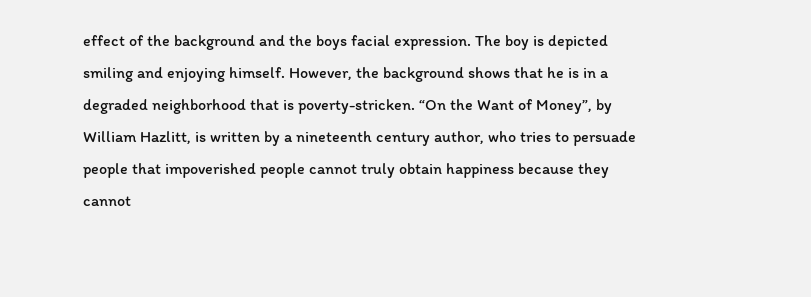effect of the background and the boys facial expression. The boy is depicted smiling and enjoying himself. However, the background shows that he is in a degraded neighborhood that is poverty-stricken. “On the Want of Money”, by William Hazlitt, is written by a nineteenth century author, who tries to persuade people that impoverished people cannot truly obtain happiness because they cannot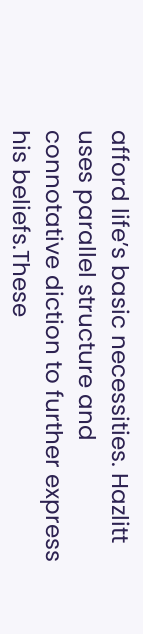afford life’s basic necessities. Hazlitt uses parallel structure and connotative diction to further express his beliefs.These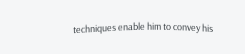techniques enable him to convey his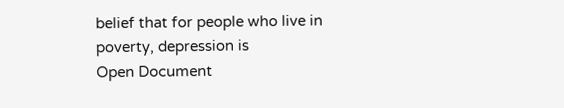belief that for people who live in poverty, depression is
Open Document